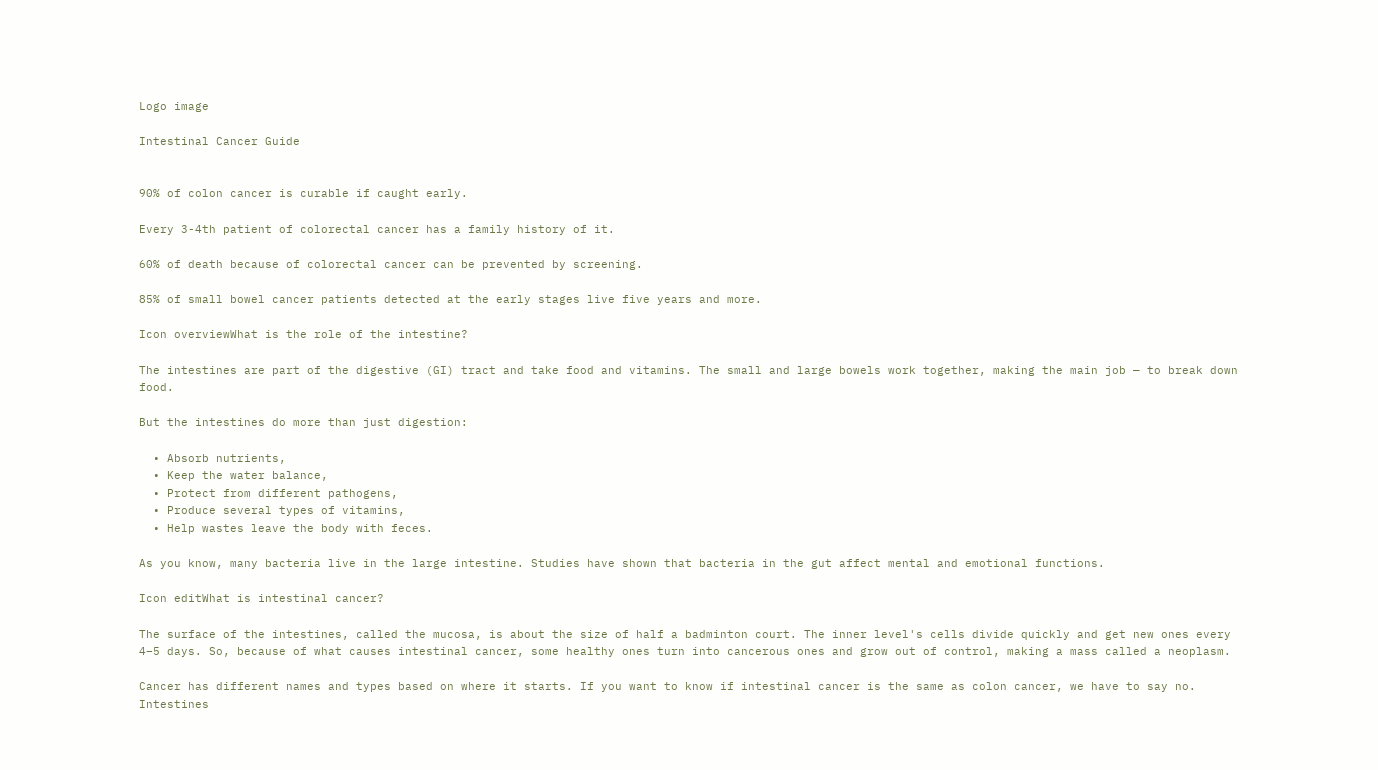Logo image

Intestinal Cancer Guide


90% of colon cancer is curable if caught early.

Every 3-4th patient of colorectal cancer has a family history of it.

60% of death because of colorectal cancer can be prevented by screening.

85% of small bowel cancer patients detected at the early stages live five years and more.

Icon overviewWhat is the role of the intestine?

The intestines are part of the digestive (GI) tract and take food and vitamins. The small and large bowels work together, making the main job — to break down food.

But the intestines do more than just digestion:

  • Absorb nutrients,
  • Keep the water balance,
  • Protect from different pathogens,
  • Produce several types of vitamins,
  • Help wastes leave the body with feces.

As you know, many bacteria live in the large intestine. Studies have shown that bacteria in the gut affect mental and emotional functions.

Icon editWhat is intestinal cancer?

The surface of the intestines, called the mucosa, is about the size of half a badminton court. The inner level's cells divide quickly and get new ones every 4–5 days. So, because of what causes intestinal cancer, some healthy ones turn into cancerous ones and grow out of control, making a mass called a neoplasm.

Cancer has different names and types based on where it starts. If you want to know if intestinal cancer is the same as colon cancer, we have to say no. Intestines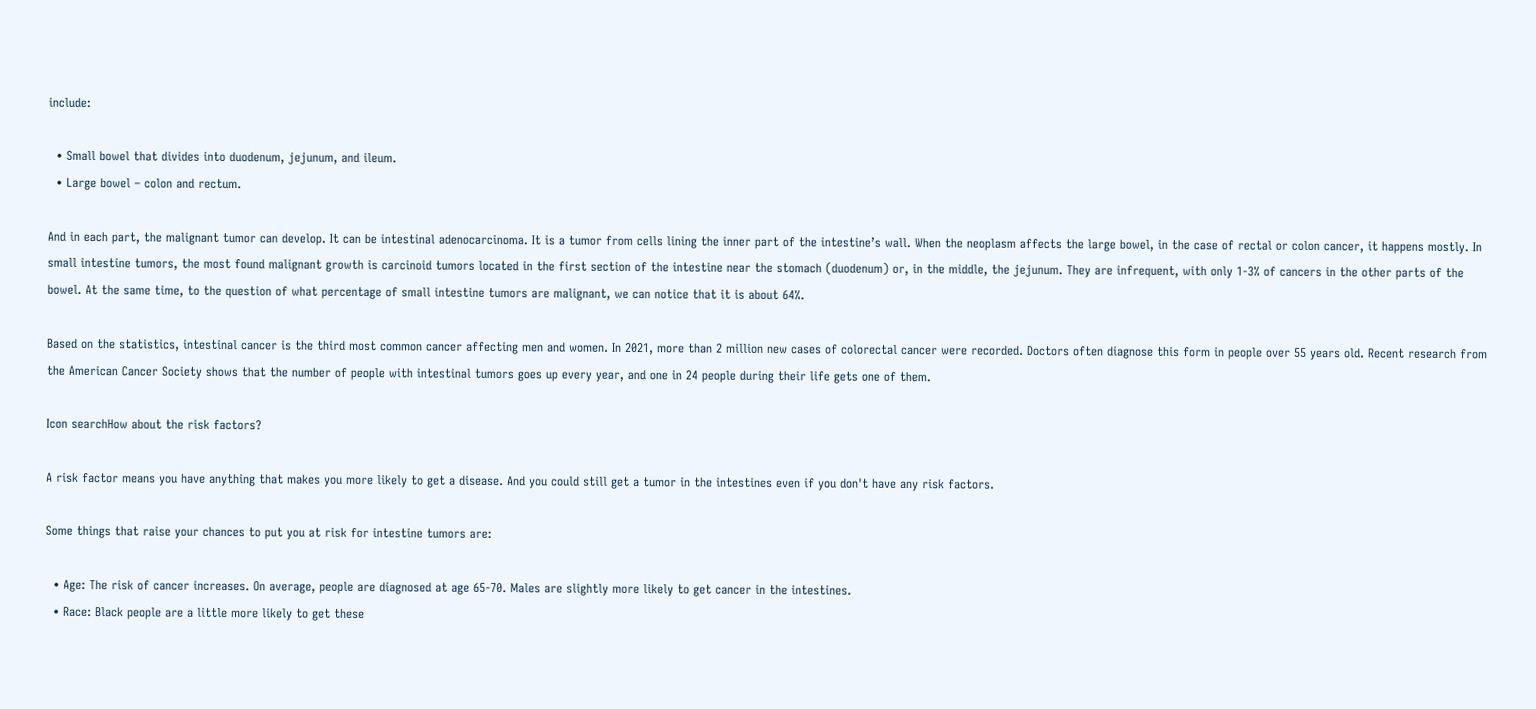include:

  • Small bowel that divides into duodenum, jejunum, and ileum.
  • Large bowel – colon and rectum.

And in each part, the malignant tumor can develop. It can be intestinal adenocarcinoma. It is a tumor from cells lining the inner part of the intestine’s wall. When the neoplasm affects the large bowel, in the case of rectal or colon cancer, it happens mostly. In small intestine tumors, the most found malignant growth is carcinoid tumors located in the first section of the intestine near the stomach (duodenum) or, in the middle, the jejunum. They are infrequent, with only 1-3% of cancers in the other parts of the bowel. At the same time, to the question of what percentage of small intestine tumors are malignant, we can notice that it is about 64%.

Based on the statistics, intestinal cancer is the third most common cancer affecting men and women. In 2021, more than 2 million new cases of colorectal cancer were recorded. Doctors often diagnose this form in people over 55 years old. Recent research from the American Cancer Society shows that the number of people with intestinal tumors goes up every year, and one in 24 people during their life gets one of them.

Icon searchHow about the risk factors?

A risk factor means you have anything that makes you more likely to get a disease. And you could still get a tumor in the intestines even if you don't have any risk factors.

Some things that raise your chances to put you at risk for intestine tumors are:

  • Age: The risk of cancer increases. On average, people are diagnosed at age 65-70. Males are slightly more likely to get cancer in the intestines.
  • Race: Black people are a little more likely to get these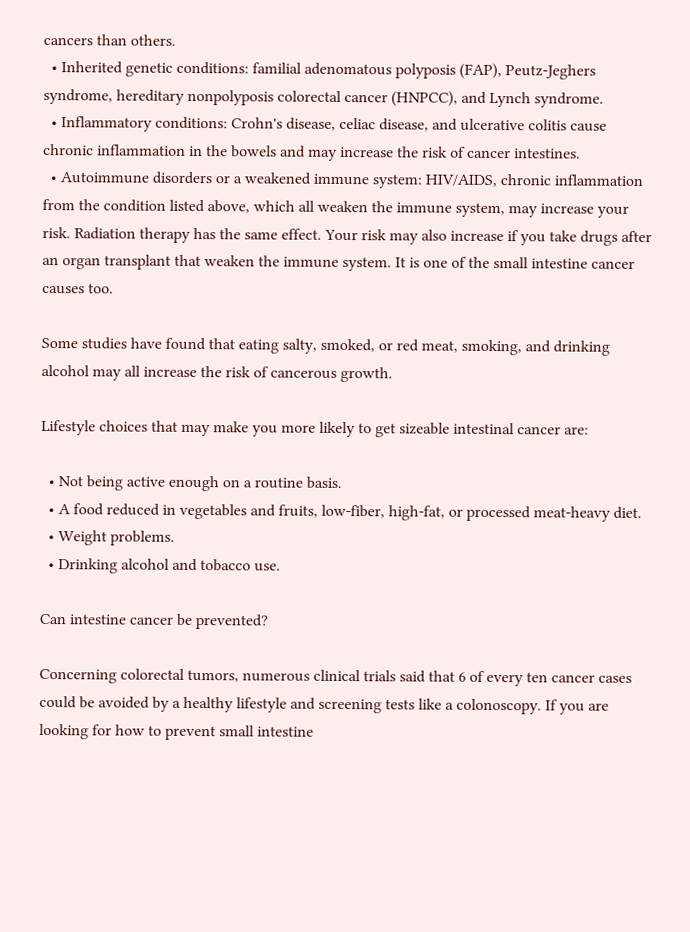cancers than others.
  • Inherited genetic conditions: familial adenomatous polyposis (FAP), Peutz-Jeghers syndrome, hereditary nonpolyposis colorectal cancer (HNPCC), and Lynch syndrome.
  • Inflammatory conditions: Crohn's disease, celiac disease, and ulcerative colitis cause chronic inflammation in the bowels and may increase the risk of cancer intestines.
  • Autoimmune disorders or a weakened immune system: HIV/AIDS, chronic inflammation from the condition listed above, which all weaken the immune system, may increase your risk. Radiation therapy has the same effect. Your risk may also increase if you take drugs after an organ transplant that weaken the immune system. It is one of the small intestine cancer causes too.

Some studies have found that eating salty, smoked, or red meat, smoking, and drinking alcohol may all increase the risk of cancerous growth.

Lifestyle choices that may make you more likely to get sizeable intestinal cancer are:

  • Not being active enough on a routine basis.
  • A food reduced in vegetables and fruits, low-fiber, high-fat, or processed meat-heavy diet.
  • Weight problems.
  • Drinking alcohol and tobacco use.

Can intestine cancer be prevented?

Concerning colorectal tumors, numerous clinical trials said that 6 of every ten cancer cases could be avoided by a healthy lifestyle and screening tests like a colonoscopy. If you are looking for how to prevent small intestine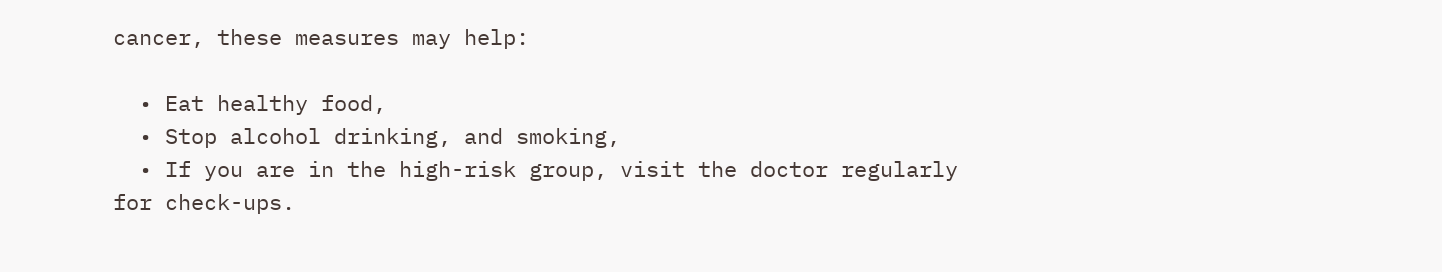cancer, these measures may help:

  • Eat healthy food,
  • Stop alcohol drinking, and smoking,
  • If you are in the high-risk group, visit the doctor regularly for check-ups.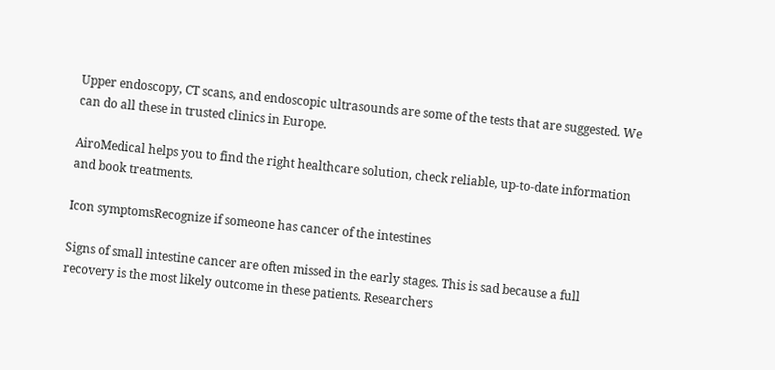Upper endoscopy, CT scans, and endoscopic ultrasounds are some of the tests that are suggested. We can do all these in trusted clinics in Europe.

AiroMedical helps you to find the right healthcare solution, check reliable, up-to-date information and book treatments.

Icon symptomsRecognize if someone has cancer of the intestines

Signs of small intestine cancer are often missed in the early stages. This is sad because a full recovery is the most likely outcome in these patients. Researchers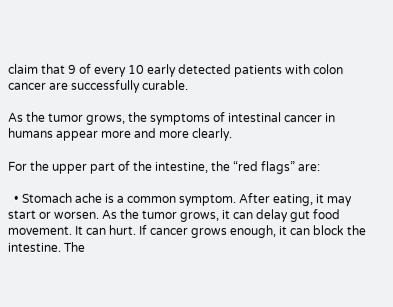claim that 9 of every 10 early detected patients with colon cancer are successfully curable.

As the tumor grows, the symptoms of intestinal cancer in humans appear more and more clearly.

For the upper part of the intestine, the “red flags” are:

  • Stomach ache is a common symptom. After eating, it may start or worsen. As the tumor grows, it can delay gut food movement. It can hurt. If cancer grows enough, it can block the intestine. The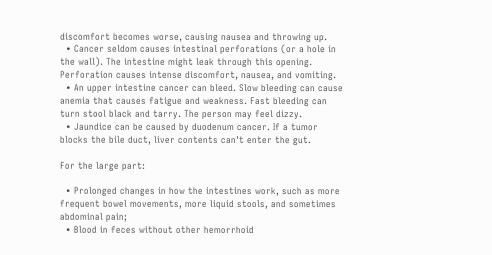discomfort becomes worse, causing nausea and throwing up.
  • Cancer seldom causes intestinal perforations (or a hole in the wall). The intestine might leak through this opening. Perforation causes intense discomfort, nausea, and vomiting.
  • An upper intestine cancer can bleed. Slow bleeding can cause anemia that causes fatigue and weakness. Fast bleeding can turn stool black and tarry. The person may feel dizzy.
  • Jaundice can be caused by duodenum cancer. If a tumor blocks the bile duct, liver contents can't enter the gut.

For the large part:

  • Prolonged changes in how the intestines work, such as more frequent bowel movements, more liquid stools, and sometimes abdominal pain;
  • Blood in feces without other hemorrhoid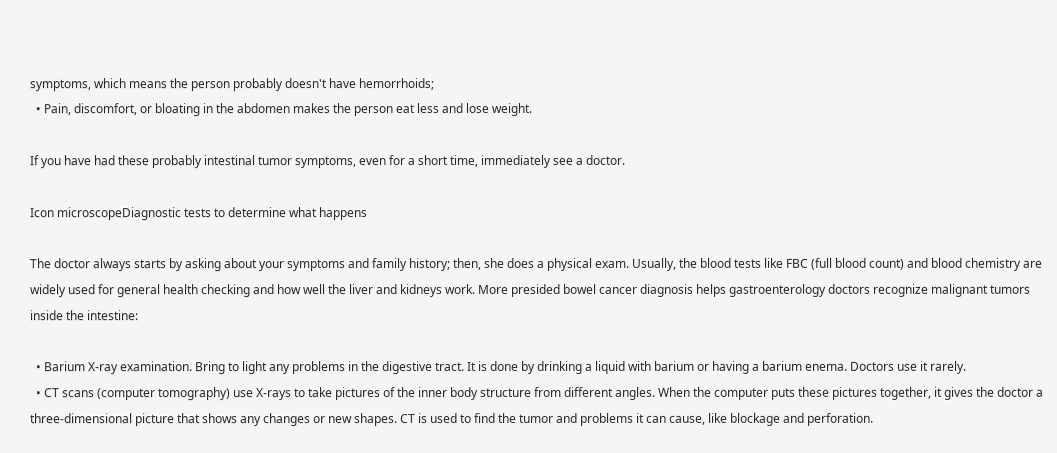symptoms, which means the person probably doesn't have hemorrhoids;
  • Pain, discomfort, or bloating in the abdomen makes the person eat less and lose weight.

If you have had these probably intestinal tumor symptoms, even for a short time, immediately see a doctor.

Icon microscopeDiagnostic tests to determine what happens

The doctor always starts by asking about your symptoms and family history; then, she does a physical exam. Usually, the blood tests like FBC (full blood count) and blood chemistry are widely used for general health checking and how well the liver and kidneys work. More presided bowel cancer diagnosis helps gastroenterology doctors recognize malignant tumors inside the intestine:

  • Barium X-ray examination. Bring to light any problems in the digestive tract. It is done by drinking a liquid with barium or having a barium enema. Doctors use it rarely.
  • CT scans (computer tomography) use X-rays to take pictures of the inner body structure from different angles. When the computer puts these pictures together, it gives the doctor a three-dimensional picture that shows any changes or new shapes. CT is used to find the tumor and problems it can cause, like blockage and perforation.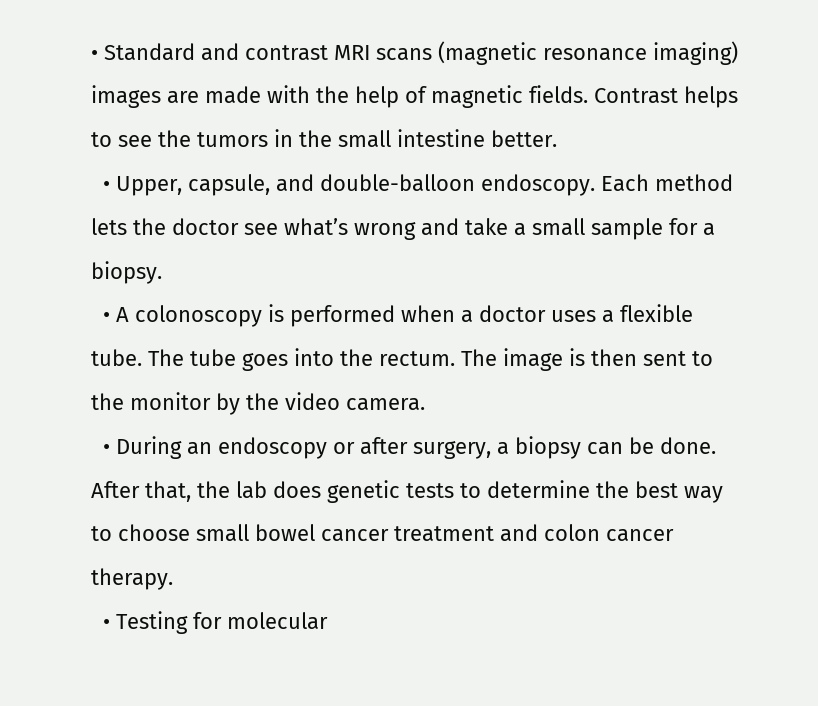• Standard and contrast MRI scans (magnetic resonance imaging) images are made with the help of magnetic fields. Contrast helps to see the tumors in the small intestine better.
  • Upper, capsule, and double-balloon endoscopy. Each method lets the doctor see what’s wrong and take a small sample for a biopsy.
  • A colonoscopy is performed when a doctor uses a flexible tube. The tube goes into the rectum. The image is then sent to the monitor by the video camera.
  • During an endoscopy or after surgery, a biopsy can be done. After that, the lab does genetic tests to determine the best way to choose small bowel cancer treatment and colon cancer therapy.
  • Testing for molecular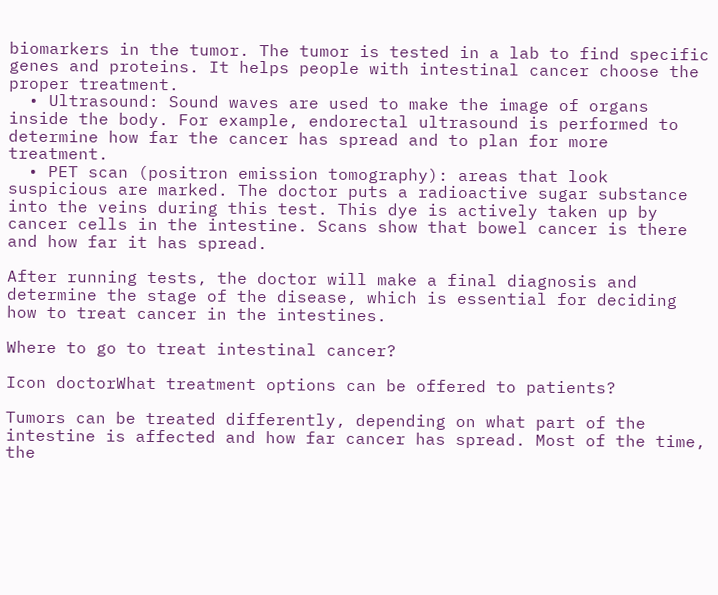biomarkers in the tumor. The tumor is tested in a lab to find specific genes and proteins. It helps people with intestinal cancer choose the proper treatment.
  • Ultrasound: Sound waves are used to make the image of organs inside the body. For example, endorectal ultrasound is performed to determine how far the cancer has spread and to plan for more treatment.
  • PET scan (positron emission tomography): areas that look suspicious are marked. The doctor puts a radioactive sugar substance into the veins during this test. This dye is actively taken up by cancer cells in the intestine. Scans show that bowel cancer is there and how far it has spread.

After running tests, the doctor will make a final diagnosis and determine the stage of the disease, which is essential for deciding how to treat cancer in the intestines.

Where to go to treat intestinal cancer?

Icon doctorWhat treatment options can be offered to patients?

Tumors can be treated differently, depending on what part of the intestine is affected and how far cancer has spread. Most of the time, the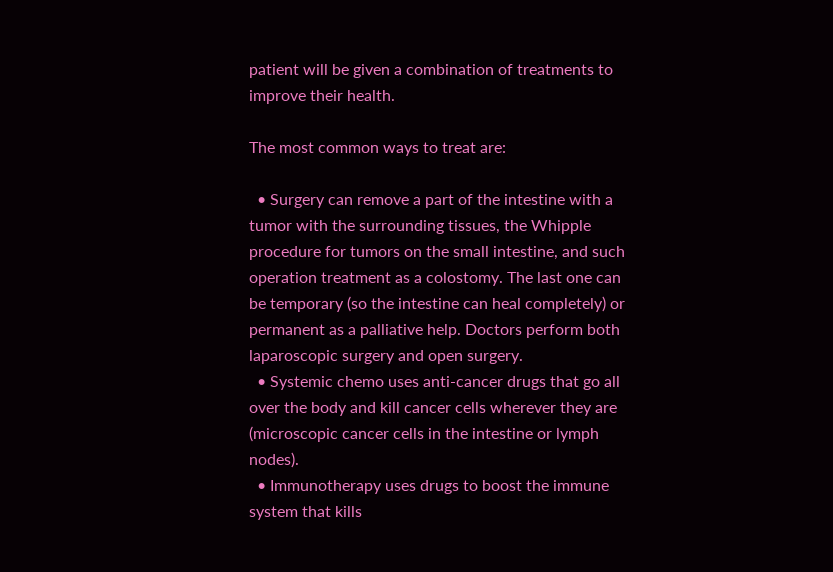patient will be given a combination of treatments to improve their health.

The most common ways to treat are:

  • Surgery can remove a part of the intestine with a tumor with the surrounding tissues, the Whipple procedure for tumors on the small intestine, and such operation treatment as a colostomy. The last one can be temporary (so the intestine can heal completely) or permanent as a palliative help. Doctors perform both laparoscopic surgery and open surgery.
  • Systemic chemo uses anti-cancer drugs that go all over the body and kill cancer cells wherever they are (microscopic cancer cells in the intestine or lymph nodes).
  • Immunotherapy uses drugs to boost the immune system that kills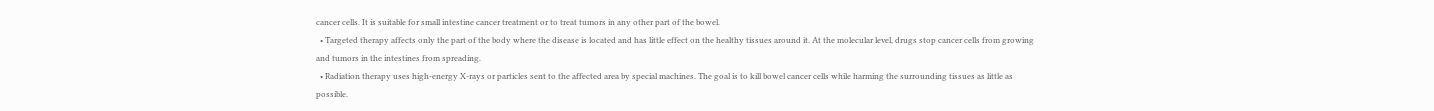cancer cells. It is suitable for small intestine cancer treatment or to treat tumors in any other part of the bowel.
  • Targeted therapy affects only the part of the body where the disease is located and has little effect on the healthy tissues around it. At the molecular level, drugs stop cancer cells from growing and tumors in the intestines from spreading.
  • Radiation therapy uses high-energy X-rays or particles sent to the affected area by special machines. The goal is to kill bowel cancer cells while harming the surrounding tissues as little as possible.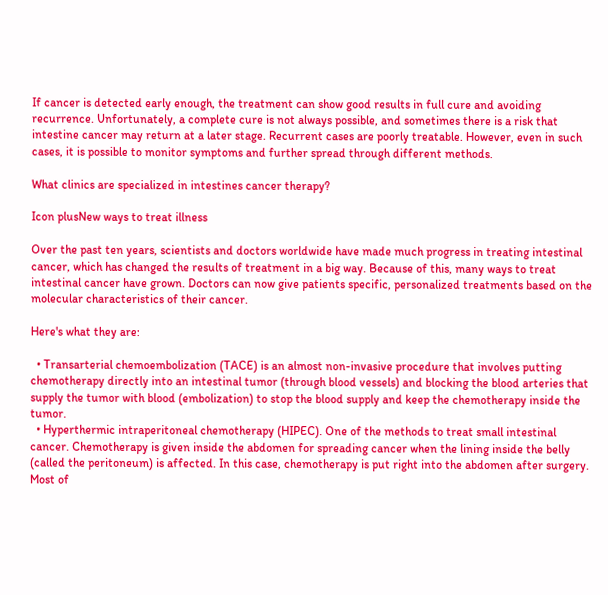If cancer is detected early enough, the treatment can show good results in full cure and avoiding recurrence. Unfortunately, a complete cure is not always possible, and sometimes there is a risk that intestine cancer may return at a later stage. Recurrent cases are poorly treatable. However, even in such cases, it is possible to monitor symptoms and further spread through different methods.

What clinics are specialized in intestines cancer therapy?

Icon plusNew ways to treat illness

Over the past ten years, scientists and doctors worldwide have made much progress in treating intestinal cancer, which has changed the results of treatment in a big way. Because of this, many ways to treat intestinal cancer have grown. Doctors can now give patients specific, personalized treatments based on the molecular characteristics of their cancer.

Here's what they are:

  • Transarterial chemoembolization (TACE) is an almost non-invasive procedure that involves putting chemotherapy directly into an intestinal tumor (through blood vessels) and blocking the blood arteries that supply the tumor with blood (embolization) to stop the blood supply and keep the chemotherapy inside the tumor.
  • Hyperthermic intraperitoneal chemotherapy (HIPEC). One of the methods to treat small intestinal cancer. Chemotherapy is given inside the abdomen for spreading cancer when the lining inside the belly (called the peritoneum) is affected. In this case, chemotherapy is put right into the abdomen after surgery. Most of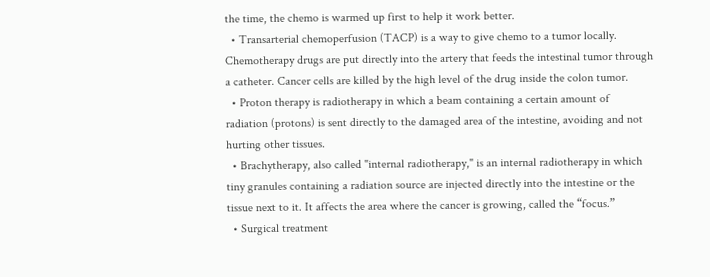the time, the chemo is warmed up first to help it work better.
  • Transarterial chemoperfusion (TACP) is a way to give chemo to a tumor locally. Chemotherapy drugs are put directly into the artery that feeds the intestinal tumor through a catheter. Cancer cells are killed by the high level of the drug inside the colon tumor.
  • Proton therapy is radiotherapy in which a beam containing a certain amount of radiation (protons) is sent directly to the damaged area of the intestine, avoiding and not hurting other tissues.
  • Brachytherapy, also called "internal radiotherapy," is an internal radiotherapy in which tiny granules containing a radiation source are injected directly into the intestine or the tissue next to it. It affects the area where the cancer is growing, called the “focus.”
  • Surgical treatment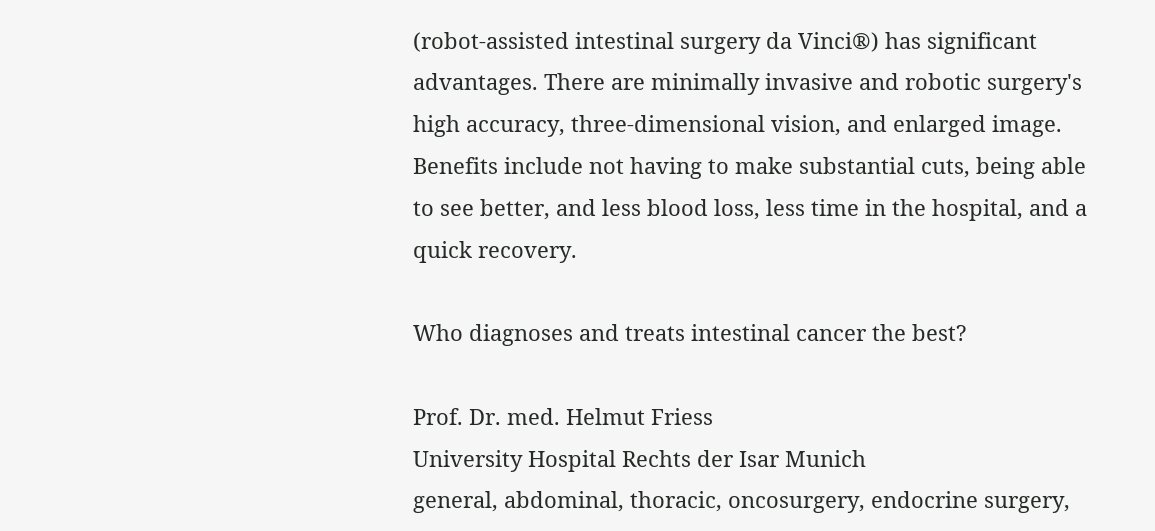(robot-assisted intestinal surgery da Vinci®) has significant advantages. There are minimally invasive and robotic surgery's high accuracy, three-dimensional vision, and enlarged image. Benefits include not having to make substantial cuts, being able to see better, and less blood loss, less time in the hospital, and a quick recovery.

Who diagnoses and treats intestinal cancer the best?

Prof. Dr. med. Helmut Friess
University Hospital Rechts der Isar Munich
general, abdominal, thoracic, oncosurgery, endocrine surgery,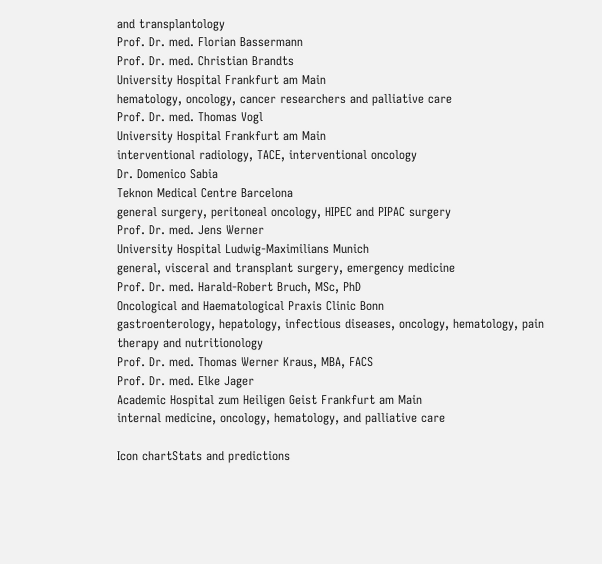and transplantology
Prof. Dr. med. Florian Bassermann
Prof. Dr. med. Christian Brandts
University Hospital Frankfurt am Main
hematology, oncology, cancer researchers and palliative care
Prof. Dr. med. Thomas Vogl
University Hospital Frankfurt am Main
interventional radiology, TACE, interventional oncology
Dr. Domenico Sabia
Teknon Medical Centre Barcelona
general surgery, peritoneal oncology, HIPEC and PIPAC surgery
Prof. Dr. med. Jens Werner
University Hospital Ludwig-Maximilians Munich
general, visceral and transplant surgery, emergency medicine
Prof. Dr. med. Harald-Robert Bruch, MSc, PhD
Oncological and Haematological Praxis Clinic Bonn
gastroenterology, hepatology, infectious diseases, oncology, hematology, pain therapy and nutritionology
Prof. Dr. med. Thomas Werner Kraus, MBA, FACS
Prof. Dr. med. Elke Jager
Academic Hospital zum Heiligen Geist Frankfurt am Main
internal medicine, oncology, hematology, and palliative care

Icon chartStats and predictions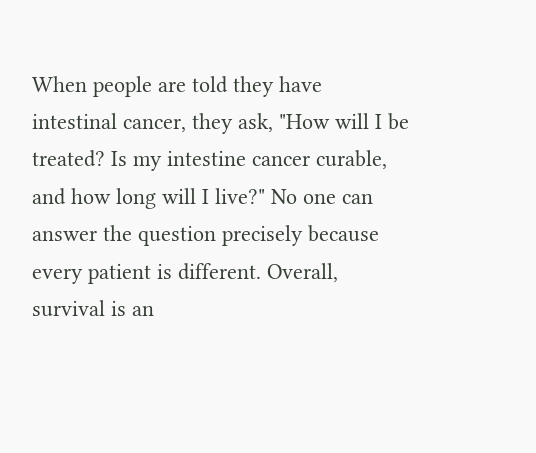When people are told they have intestinal cancer, they ask, "How will I be treated? Is my intestine cancer curable, and how long will I live?" No one can answer the question precisely because every patient is different. Overall, survival is an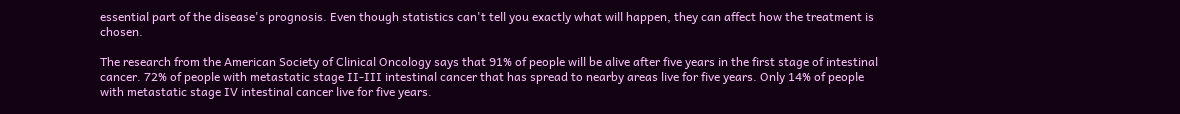essential part of the disease's prognosis. Even though statistics can't tell you exactly what will happen, they can affect how the treatment is chosen.

The research from the American Society of Clinical Oncology says that 91% of people will be alive after five years in the first stage of intestinal cancer. 72% of people with metastatic stage II-III intestinal cancer that has spread to nearby areas live for five years. Only 14% of people with metastatic stage IV intestinal cancer live for five years.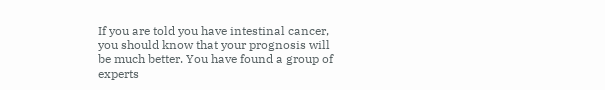If you are told you have intestinal cancer, you should know that your prognosis will be much better. You have found a group of experts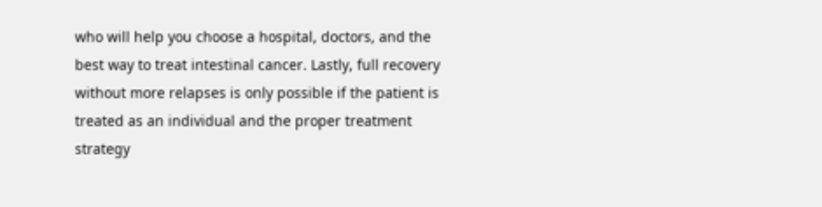who will help you choose a hospital, doctors, and the best way to treat intestinal cancer. Lastly, full recovery without more relapses is only possible if the patient is treated as an individual and the proper treatment strategy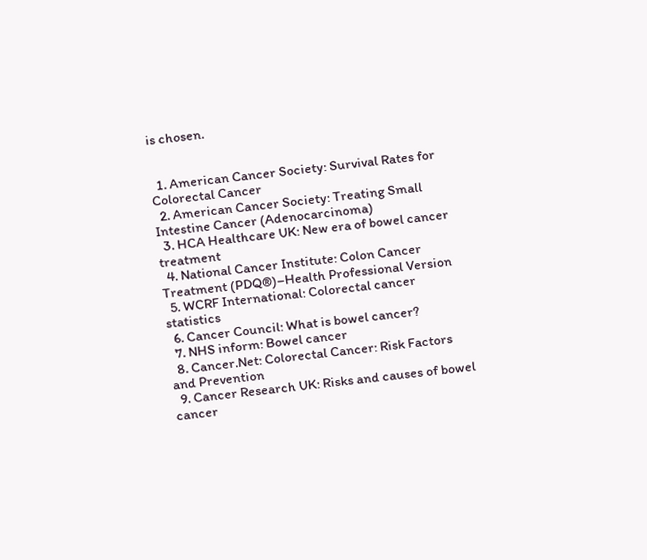is chosen.


  1. American Cancer Society: Survival Rates for Colorectal Cancer
  2. American Cancer Society: Treating Small Intestine Cancer (Adenocarcinoma)
  3. HCA Healthcare UK: New era of bowel cancer treatment
  4. National Cancer Institute: Colon Cancer Treatment (PDQ®)–Health Professional Version
  5. WCRF International: Colorectal cancer statistics
  6. Cancer Council: What is bowel cancer?
  7. NHS inform: Bowel cancer
  8. Cancer.Net: Colorectal Cancer: Risk Factors and Prevention
  9. Cancer Research UK: Risks and causes of bowel cancer